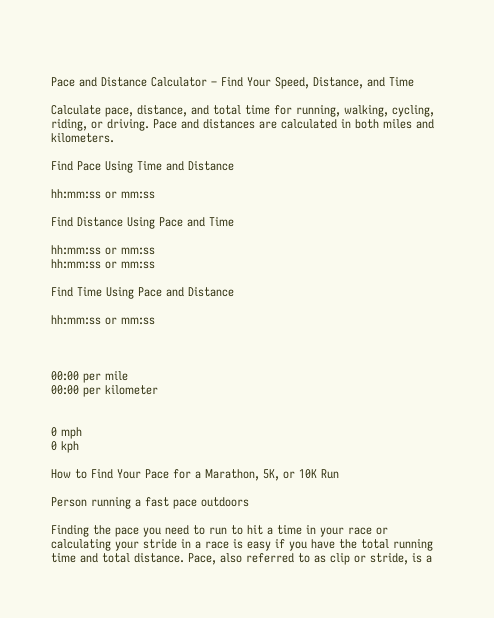Pace and Distance Calculator – Find Your Speed, Distance, and Time

Calculate pace, distance, and total time for running, walking, cycling, riding, or driving. Pace and distances are calculated in both miles and kilometers.

Find Pace Using Time and Distance

hh:mm:ss or mm:ss

Find Distance Using Pace and Time

hh:mm:ss or mm:ss
hh:mm:ss or mm:ss

Find Time Using Pace and Distance

hh:mm:ss or mm:ss



00:00 per mile
00:00 per kilometer


0 mph
0 kph

How to Find Your Pace for a Marathon, 5K, or 10K Run

Person running a fast pace outdoors

Finding the pace you need to run to hit a time in your race or calculating your stride in a race is easy if you have the total running time and total distance. Pace, also referred to as clip or stride, is a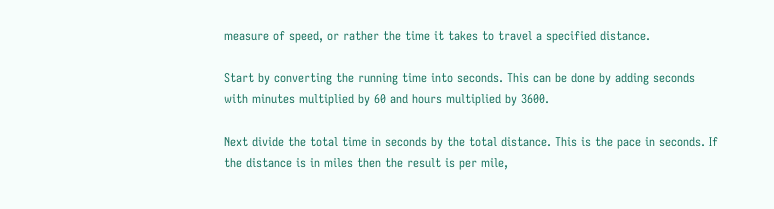measure of speed, or rather the time it takes to travel a specified distance.

Start by converting the running time into seconds. This can be done by adding seconds with minutes multiplied by 60 and hours multiplied by 3600.

Next divide the total time in seconds by the total distance. This is the pace in seconds. If the distance is in miles then the result is per mile,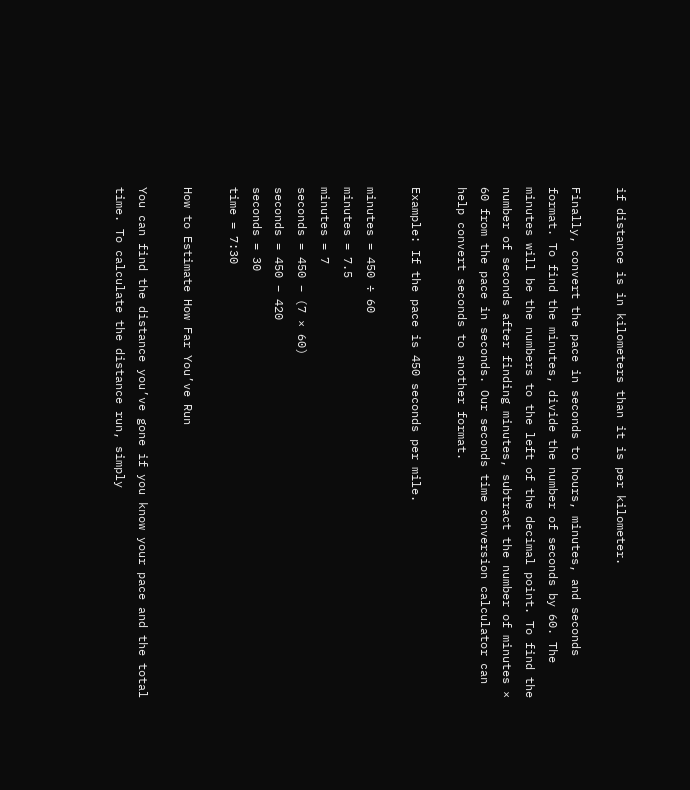if distance is in kilometers than it is per kilometer.

Finally, convert the pace in seconds to hours, minutes, and seconds format. To find the minutes, divide the number of seconds by 60. The minutes will be the numbers to the left of the decimal point. To find the number of seconds after finding minutes, subtract the number of minutes × 60 from the pace in seconds. Our seconds time conversion calculator can help convert seconds to another format.

Example: If the pace is 450 seconds per mile.

minutes = 450 ÷ 60
minutes = 7.5
minutes = 7
seconds = 450 – (7 × 60)
seconds = 450 – 420
seconds = 30
time = 7:30

How to Estimate How Far You’ve Run

You can find the distance you’ve gone if you know your pace and the total time. To calculate the distance run, simply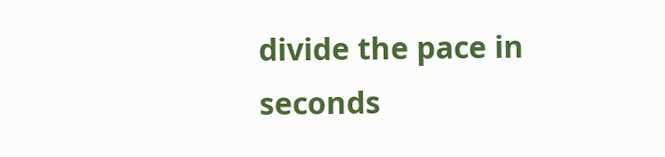divide the pace in seconds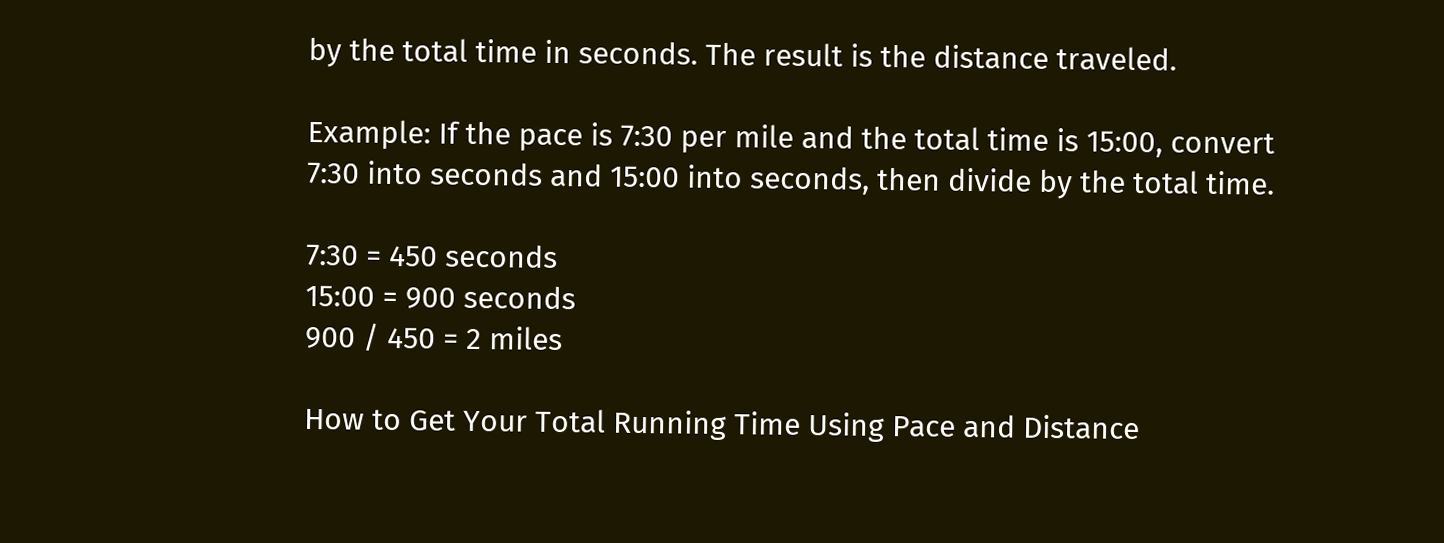by the total time in seconds. The result is the distance traveled.

Example: If the pace is 7:30 per mile and the total time is 15:00, convert 7:30 into seconds and 15:00 into seconds, then divide by the total time.

7:30 = 450 seconds
15:00 = 900 seconds
900 / 450 = 2 miles

How to Get Your Total Running Time Using Pace and Distance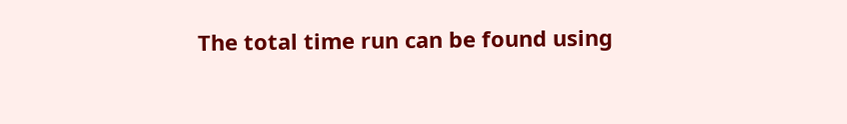The total time run can be found using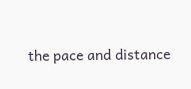the pace and distance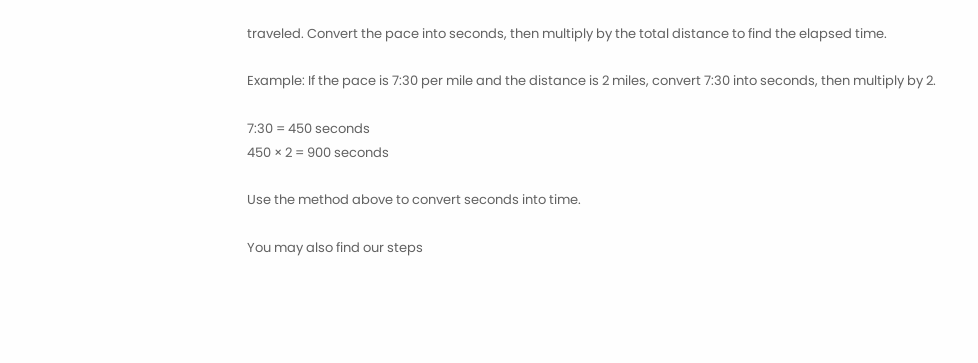traveled. Convert the pace into seconds, then multiply by the total distance to find the elapsed time.

Example: If the pace is 7:30 per mile and the distance is 2 miles, convert 7:30 into seconds, then multiply by 2.

7:30 = 450 seconds
450 × 2 = 900 seconds

Use the method above to convert seconds into time.

You may also find our steps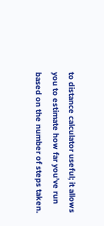to distance calculator useful; it allows you to estimate how far you’ve run based on the number of steps taken.